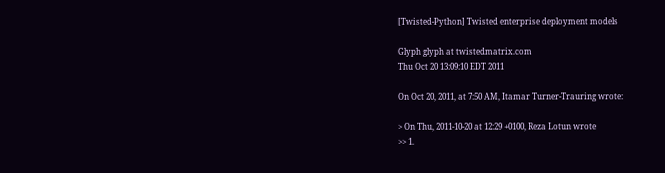[Twisted-Python] Twisted enterprise deployment models

Glyph glyph at twistedmatrix.com
Thu Oct 20 13:09:10 EDT 2011

On Oct 20, 2011, at 7:50 AM, Itamar Turner-Trauring wrote:

> On Thu, 2011-10-20 at 12:29 +0100, Reza Lotun wrote
>> 1.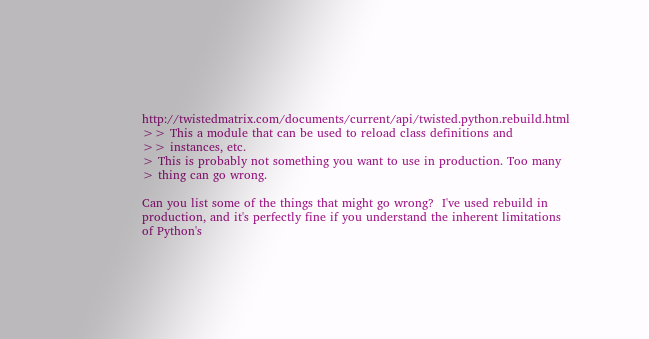http://twistedmatrix.com/documents/current/api/twisted.python.rebuild.html
>> This a module that can be used to reload class definitions and
>> instances, etc.
> This is probably not something you want to use in production. Too many
> thing can go wrong.

Can you list some of the things that might go wrong?  I've used rebuild in production, and it's perfectly fine if you understand the inherent limitations of Python's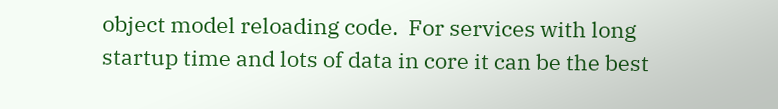object model reloading code.  For services with long startup time and lots of data in core it can be the best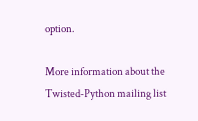option.

More information about the Twisted-Python mailing list